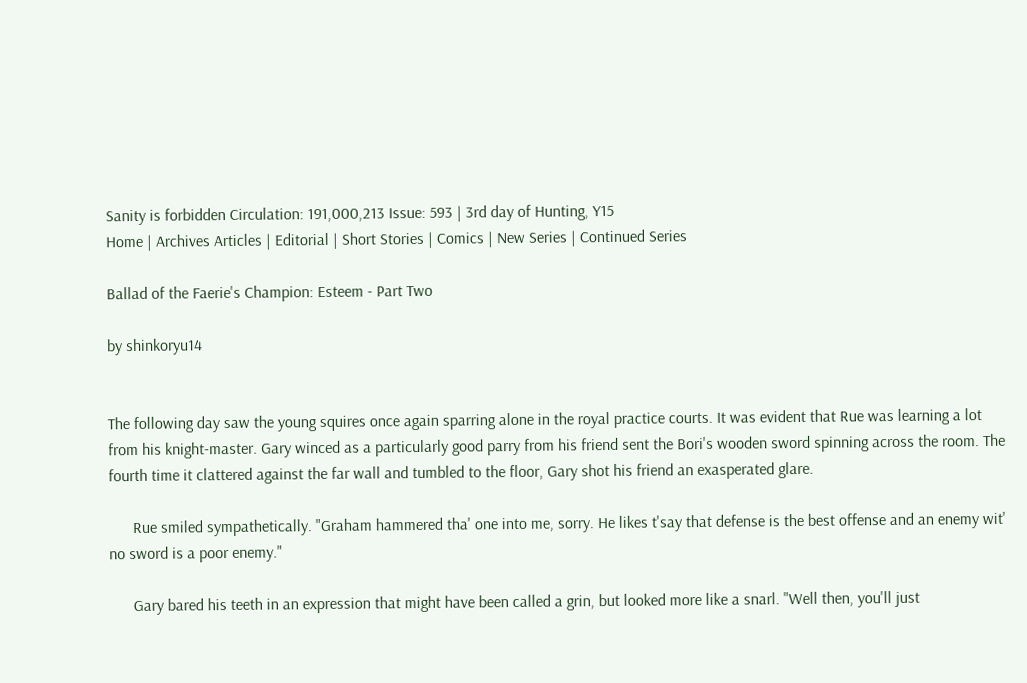Sanity is forbidden Circulation: 191,000,213 Issue: 593 | 3rd day of Hunting, Y15
Home | Archives Articles | Editorial | Short Stories | Comics | New Series | Continued Series

Ballad of the Faerie's Champion: Esteem - Part Two

by shinkoryu14


The following day saw the young squires once again sparring alone in the royal practice courts. It was evident that Rue was learning a lot from his knight-master. Gary winced as a particularly good parry from his friend sent the Bori's wooden sword spinning across the room. The fourth time it clattered against the far wall and tumbled to the floor, Gary shot his friend an exasperated glare.

      Rue smiled sympathetically. "Graham hammered tha' one into me, sorry. He likes t'say that defense is the best offense and an enemy wit' no sword is a poor enemy."

      Gary bared his teeth in an expression that might have been called a grin, but looked more like a snarl. "Well then, you'll just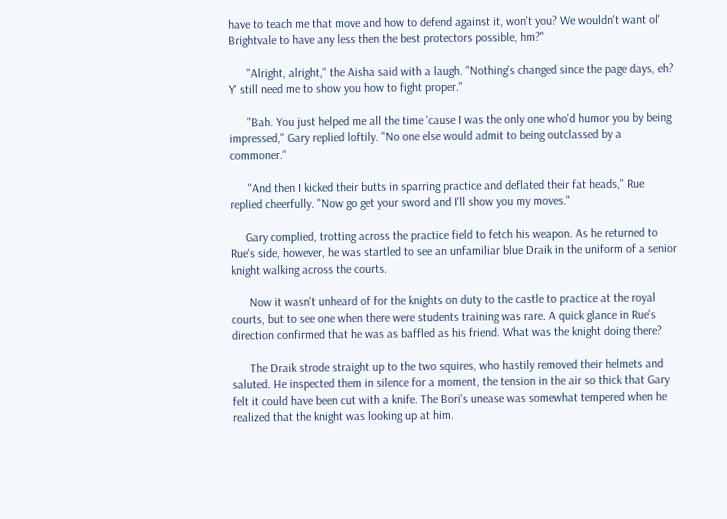have to teach me that move and how to defend against it, won't you? We wouldn't want ol' Brightvale to have any less then the best protectors possible, hm?"

      "Alright, alright," the Aisha said with a laugh. "Nothing's changed since the page days, eh? Y' still need me to show you how to fight proper."

      "Bah. You just helped me all the time 'cause I was the only one who'd humor you by being impressed," Gary replied loftily. "No one else would admit to being outclassed by a commoner."

      "And then I kicked their butts in sparring practice and deflated their fat heads," Rue replied cheerfully. "Now go get your sword and I'll show you my moves."

     Gary complied, trotting across the practice field to fetch his weapon. As he returned to Rue's side, however, he was startled to see an unfamiliar blue Draik in the uniform of a senior knight walking across the courts.

      Now it wasn't unheard of for the knights on duty to the castle to practice at the royal courts, but to see one when there were students training was rare. A quick glance in Rue's direction confirmed that he was as baffled as his friend. What was the knight doing there?

      The Draik strode straight up to the two squires, who hastily removed their helmets and saluted. He inspected them in silence for a moment, the tension in the air so thick that Gary felt it could have been cut with a knife. The Bori's unease was somewhat tempered when he realized that the knight was looking up at him.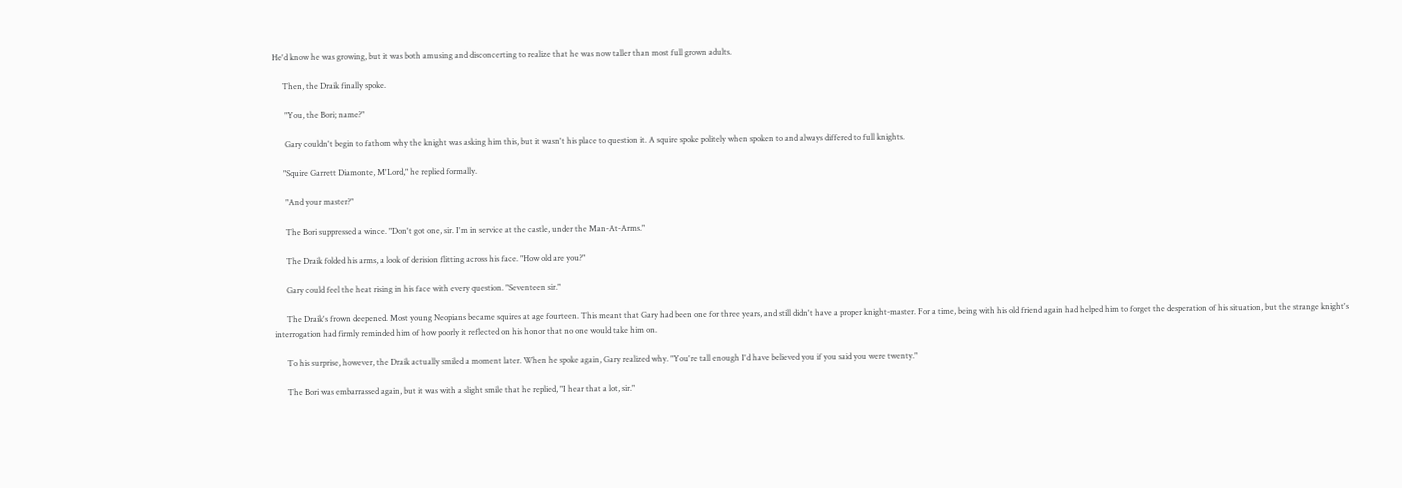He'd know he was growing, but it was both amusing and disconcerting to realize that he was now taller than most full grown adults.

     Then, the Draik finally spoke.

      "You, the Bori; name?"

      Gary couldn't begin to fathom why the knight was asking him this, but it wasn't his place to question it. A squire spoke politely when spoken to and always differed to full knights.

     "Squire Garrett Diamonte, M'Lord," he replied formally.

      "And your master?"

      The Bori suppressed a wince. "Don't got one, sir. I'm in service at the castle, under the Man-At-Arms."

      The Draik folded his arms, a look of derision flitting across his face. "How old are you?"

      Gary could feel the heat rising in his face with every question. "Seventeen sir."

      The Draik's frown deepened. Most young Neopians became squires at age fourteen. This meant that Gary had been one for three years, and still didn't have a proper knight-master. For a time, being with his old friend again had helped him to forget the desperation of his situation, but the strange knight's interrogation had firmly reminded him of how poorly it reflected on his honor that no one would take him on.

      To his surprise, however, the Draik actually smiled a moment later. When he spoke again, Gary realized why. "You're tall enough I'd have believed you if you said you were twenty."

      The Bori was embarrassed again, but it was with a slight smile that he replied, "I hear that a lot, sir."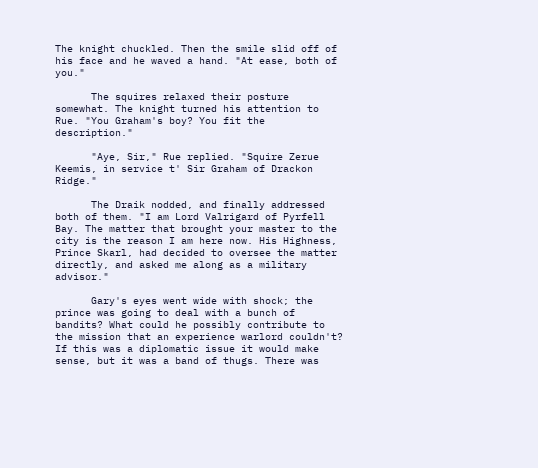The knight chuckled. Then the smile slid off of his face and he waved a hand. "At ease, both of you."

      The squires relaxed their posture somewhat. The knight turned his attention to Rue. "You Graham's boy? You fit the description."

      "Aye, Sir," Rue replied. "Squire Zerue Keemis, in service t' Sir Graham of Drackon Ridge."

      The Draik nodded, and finally addressed both of them. "I am Lord Valrigard of Pyrfell Bay. The matter that brought your master to the city is the reason I am here now. His Highness, Prince Skarl, had decided to oversee the matter directly, and asked me along as a military advisor."

      Gary's eyes went wide with shock; the prince was going to deal with a bunch of bandits? What could he possibly contribute to the mission that an experience warlord couldn't? If this was a diplomatic issue it would make sense, but it was a band of thugs. There was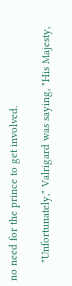no need for the prince to get involved.

      "Unfortunately," Valrigard was saying, "His Majesty,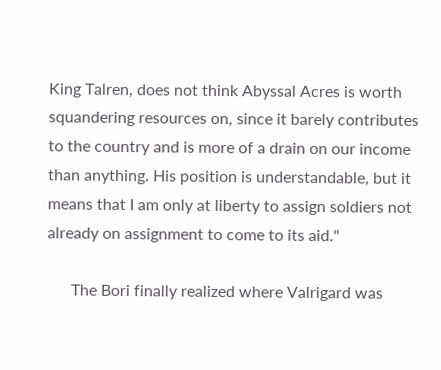King Talren, does not think Abyssal Acres is worth squandering resources on, since it barely contributes to the country and is more of a drain on our income than anything. His position is understandable, but it means that I am only at liberty to assign soldiers not already on assignment to come to its aid."

      The Bori finally realized where Valrigard was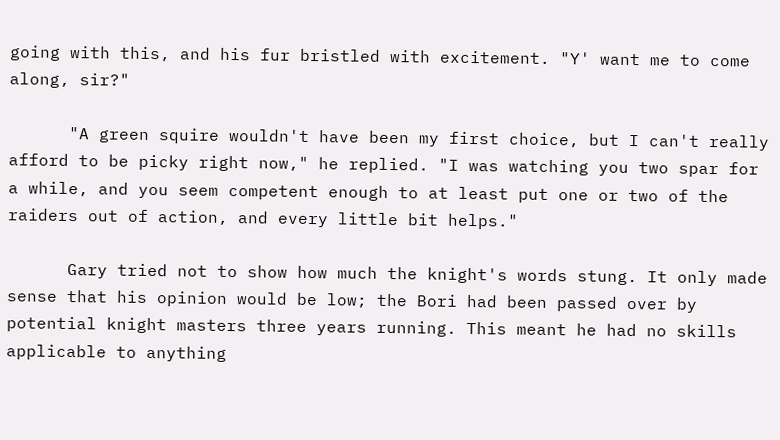going with this, and his fur bristled with excitement. "Y' want me to come along, sir?"

      "A green squire wouldn't have been my first choice, but I can't really afford to be picky right now," he replied. "I was watching you two spar for a while, and you seem competent enough to at least put one or two of the raiders out of action, and every little bit helps."

      Gary tried not to show how much the knight's words stung. It only made sense that his opinion would be low; the Bori had been passed over by potential knight masters three years running. This meant he had no skills applicable to anything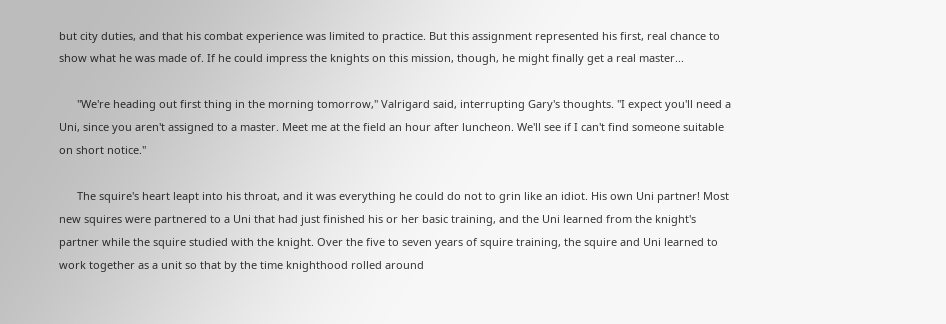but city duties, and that his combat experience was limited to practice. But this assignment represented his first, real chance to show what he was made of. If he could impress the knights on this mission, though, he might finally get a real master...

      "We're heading out first thing in the morning tomorrow," Valrigard said, interrupting Gary's thoughts. "I expect you'll need a Uni, since you aren't assigned to a master. Meet me at the field an hour after luncheon. We'll see if I can't find someone suitable on short notice."

      The squire's heart leapt into his throat, and it was everything he could do not to grin like an idiot. His own Uni partner! Most new squires were partnered to a Uni that had just finished his or her basic training, and the Uni learned from the knight's partner while the squire studied with the knight. Over the five to seven years of squire training, the squire and Uni learned to work together as a unit so that by the time knighthood rolled around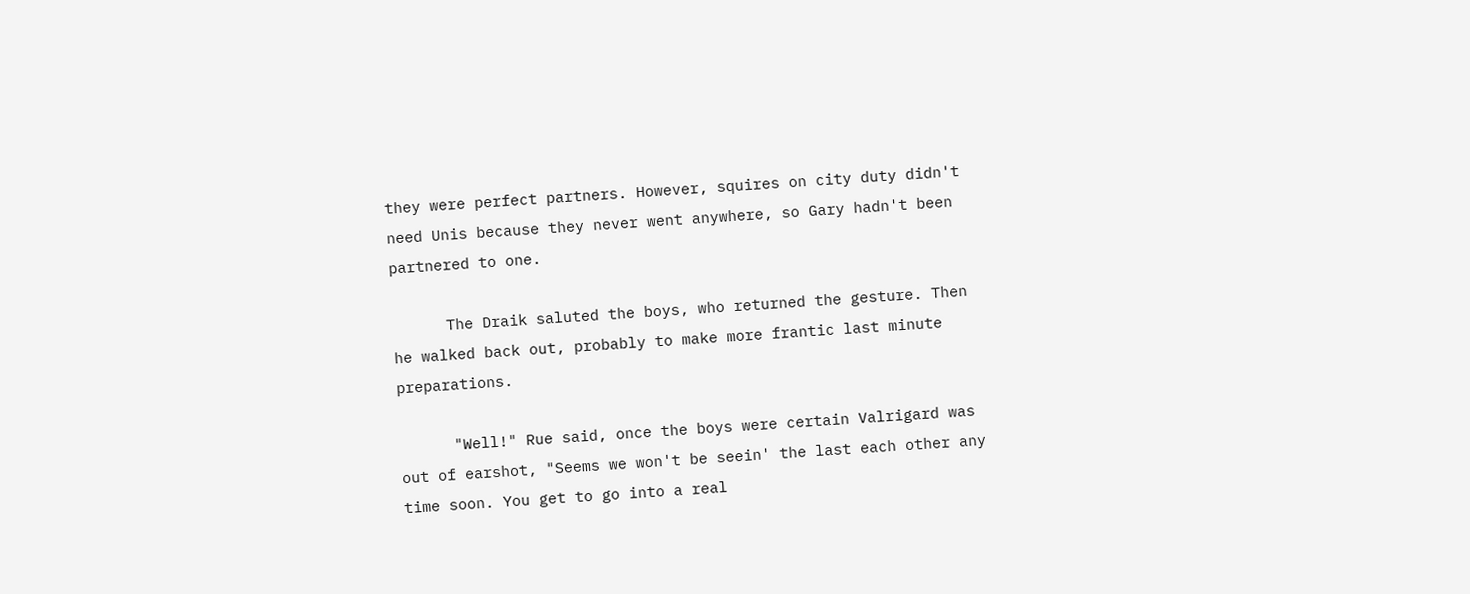they were perfect partners. However, squires on city duty didn't need Unis because they never went anywhere, so Gary hadn't been partnered to one.

      The Draik saluted the boys, who returned the gesture. Then he walked back out, probably to make more frantic last minute preparations.

      "Well!" Rue said, once the boys were certain Valrigard was out of earshot, "Seems we won't be seein' the last each other any time soon. You get to go into a real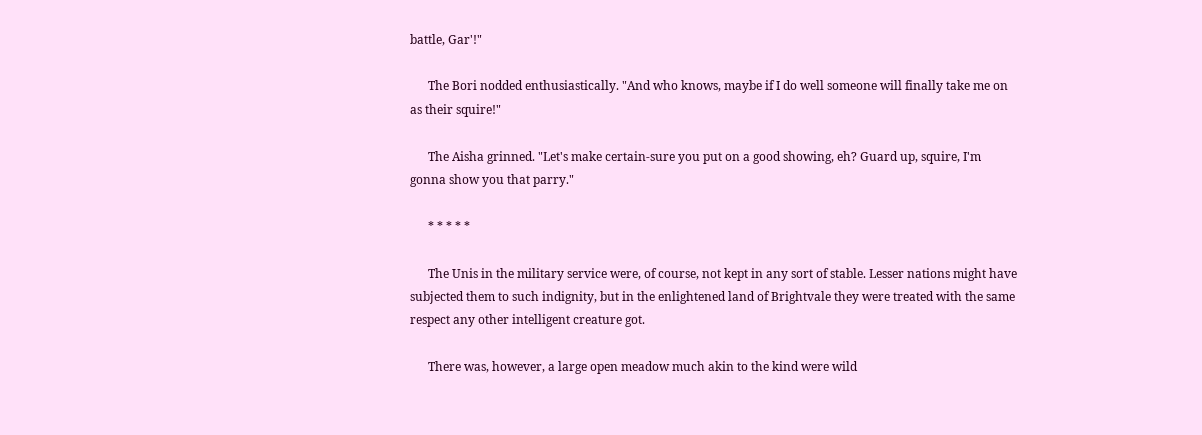battle, Gar'!"

      The Bori nodded enthusiastically. "And who knows, maybe if I do well someone will finally take me on as their squire!"

      The Aisha grinned. "Let's make certain-sure you put on a good showing, eh? Guard up, squire, I'm gonna show you that parry."

      * * * * *

      The Unis in the military service were, of course, not kept in any sort of stable. Lesser nations might have subjected them to such indignity, but in the enlightened land of Brightvale they were treated with the same respect any other intelligent creature got.

      There was, however, a large open meadow much akin to the kind were wild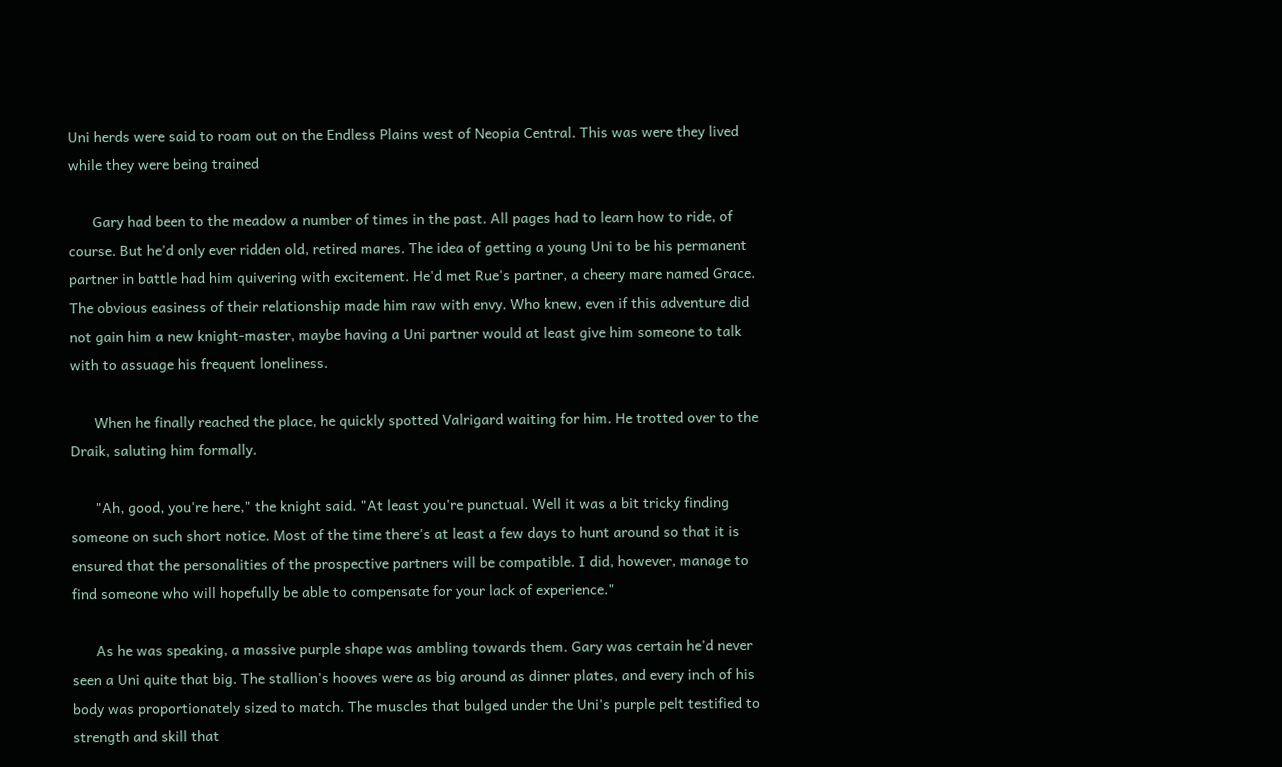Uni herds were said to roam out on the Endless Plains west of Neopia Central. This was were they lived while they were being trained

      Gary had been to the meadow a number of times in the past. All pages had to learn how to ride, of course. But he'd only ever ridden old, retired mares. The idea of getting a young Uni to be his permanent partner in battle had him quivering with excitement. He'd met Rue's partner, a cheery mare named Grace. The obvious easiness of their relationship made him raw with envy. Who knew, even if this adventure did not gain him a new knight-master, maybe having a Uni partner would at least give him someone to talk with to assuage his frequent loneliness.

      When he finally reached the place, he quickly spotted Valrigard waiting for him. He trotted over to the Draik, saluting him formally.

      "Ah, good, you're here," the knight said. "At least you're punctual. Well it was a bit tricky finding someone on such short notice. Most of the time there's at least a few days to hunt around so that it is ensured that the personalities of the prospective partners will be compatible. I did, however, manage to find someone who will hopefully be able to compensate for your lack of experience."

      As he was speaking, a massive purple shape was ambling towards them. Gary was certain he'd never seen a Uni quite that big. The stallion's hooves were as big around as dinner plates, and every inch of his body was proportionately sized to match. The muscles that bulged under the Uni's purple pelt testified to strength and skill that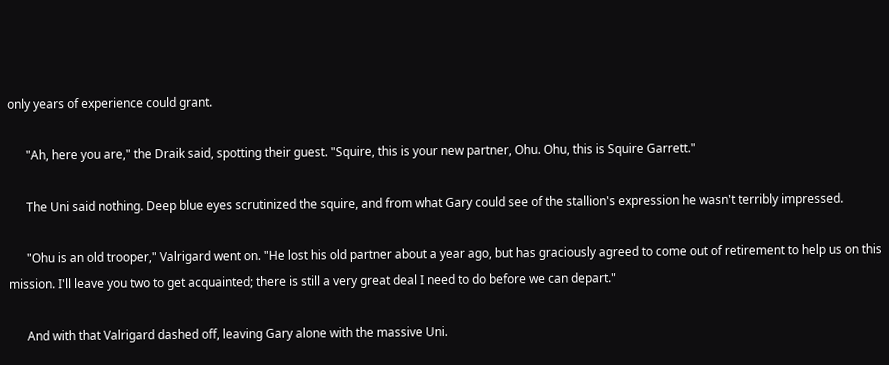only years of experience could grant.

      "Ah, here you are," the Draik said, spotting their guest. "Squire, this is your new partner, Ohu. Ohu, this is Squire Garrett."

      The Uni said nothing. Deep blue eyes scrutinized the squire, and from what Gary could see of the stallion's expression he wasn't terribly impressed.

      "Ohu is an old trooper," Valrigard went on. "He lost his old partner about a year ago, but has graciously agreed to come out of retirement to help us on this mission. I'll leave you two to get acquainted; there is still a very great deal I need to do before we can depart."

      And with that Valrigard dashed off, leaving Gary alone with the massive Uni.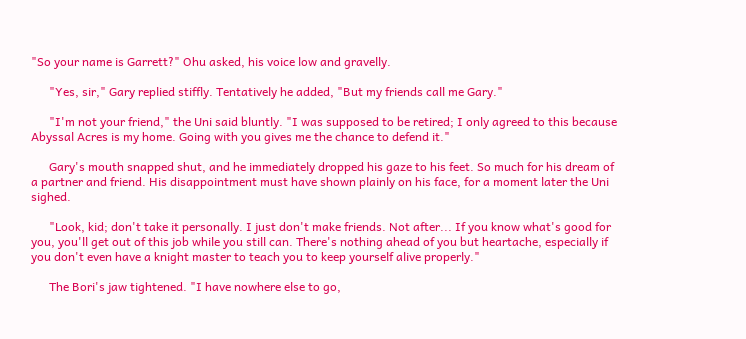"So your name is Garrett?" Ohu asked, his voice low and gravelly.

      "Yes, sir," Gary replied stiffly. Tentatively he added, "But my friends call me Gary."

      "I'm not your friend," the Uni said bluntly. "I was supposed to be retired; I only agreed to this because Abyssal Acres is my home. Going with you gives me the chance to defend it."

      Gary's mouth snapped shut, and he immediately dropped his gaze to his feet. So much for his dream of a partner and friend. His disappointment must have shown plainly on his face, for a moment later the Uni sighed.

      "Look, kid; don't take it personally. I just don't make friends. Not after... If you know what's good for you, you'll get out of this job while you still can. There's nothing ahead of you but heartache, especially if you don't even have a knight master to teach you to keep yourself alive properly."

      The Bori's jaw tightened. "I have nowhere else to go,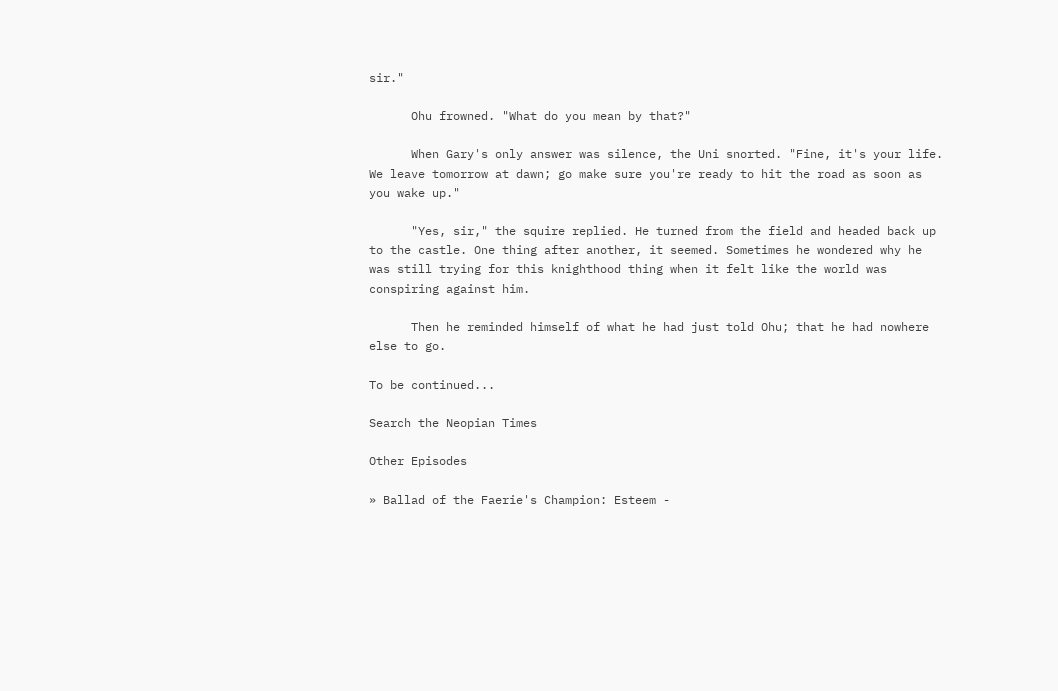sir."

      Ohu frowned. "What do you mean by that?"

      When Gary's only answer was silence, the Uni snorted. "Fine, it's your life. We leave tomorrow at dawn; go make sure you're ready to hit the road as soon as you wake up."

      "Yes, sir," the squire replied. He turned from the field and headed back up to the castle. One thing after another, it seemed. Sometimes he wondered why he was still trying for this knighthood thing when it felt like the world was conspiring against him.

      Then he reminded himself of what he had just told Ohu; that he had nowhere else to go.

To be continued...

Search the Neopian Times

Other Episodes

» Ballad of the Faerie's Champion: Esteem -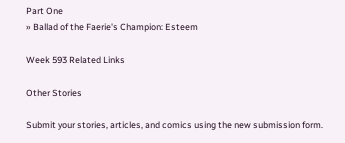Part One
» Ballad of the Faerie's Champion: Esteem

Week 593 Related Links

Other Stories

Submit your stories, articles, and comics using the new submission form.